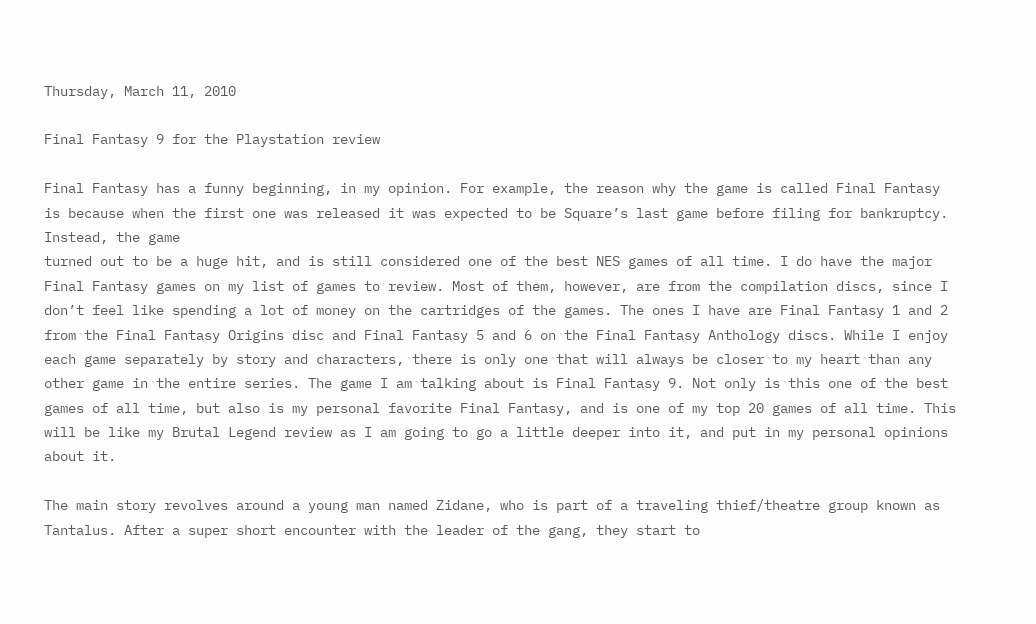Thursday, March 11, 2010

Final Fantasy 9 for the Playstation review

Final Fantasy has a funny beginning, in my opinion. For example, the reason why the game is called Final Fantasy is because when the first one was released it was expected to be Square’s last game before filing for bankruptcy. Instead, the game
turned out to be a huge hit, and is still considered one of the best NES games of all time. I do have the major Final Fantasy games on my list of games to review. Most of them, however, are from the compilation discs, since I don’t feel like spending a lot of money on the cartridges of the games. The ones I have are Final Fantasy 1 and 2 from the Final Fantasy Origins disc and Final Fantasy 5 and 6 on the Final Fantasy Anthology discs. While I enjoy each game separately by story and characters, there is only one that will always be closer to my heart than any other game in the entire series. The game I am talking about is Final Fantasy 9. Not only is this one of the best games of all time, but also is my personal favorite Final Fantasy, and is one of my top 20 games of all time. This will be like my Brutal Legend review as I am going to go a little deeper into it, and put in my personal opinions about it.

The main story revolves around a young man named Zidane, who is part of a traveling thief/theatre group known as Tantalus. After a super short encounter with the leader of the gang, they start to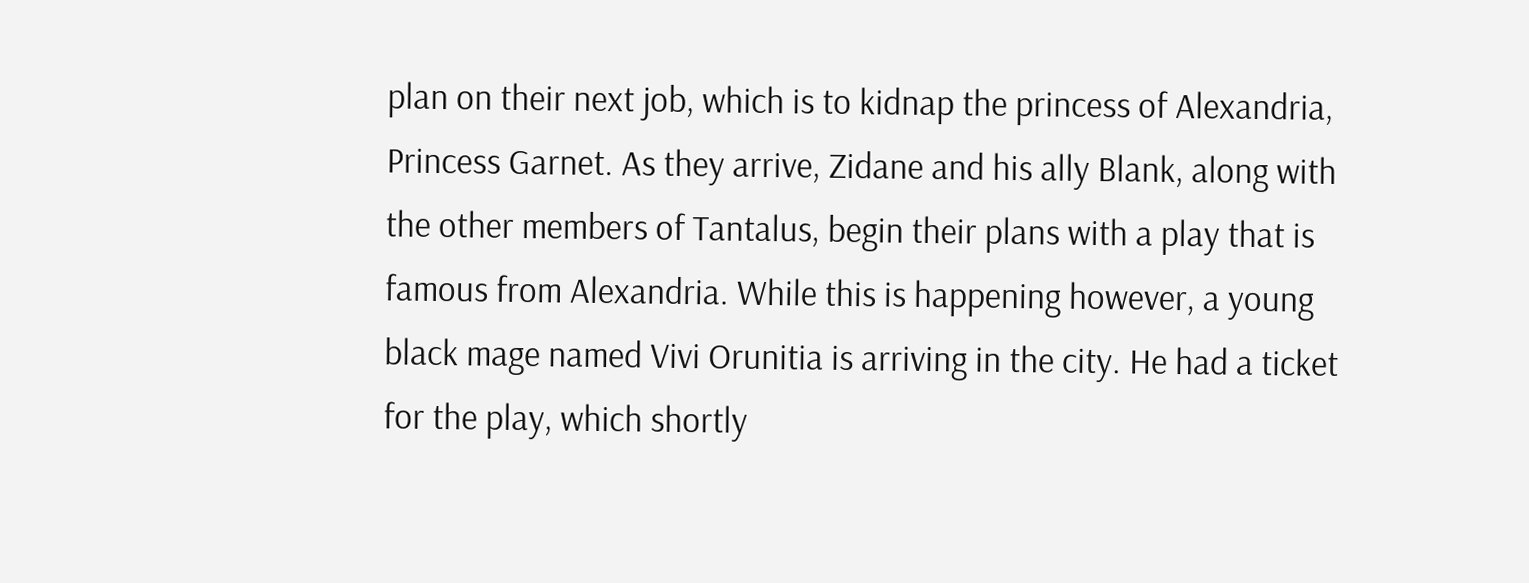plan on their next job, which is to kidnap the princess of Alexandria, Princess Garnet. As they arrive, Zidane and his ally Blank, along with the other members of Tantalus, begin their plans with a play that is famous from Alexandria. While this is happening however, a young black mage named Vivi Orunitia is arriving in the city. He had a ticket for the play, which shortly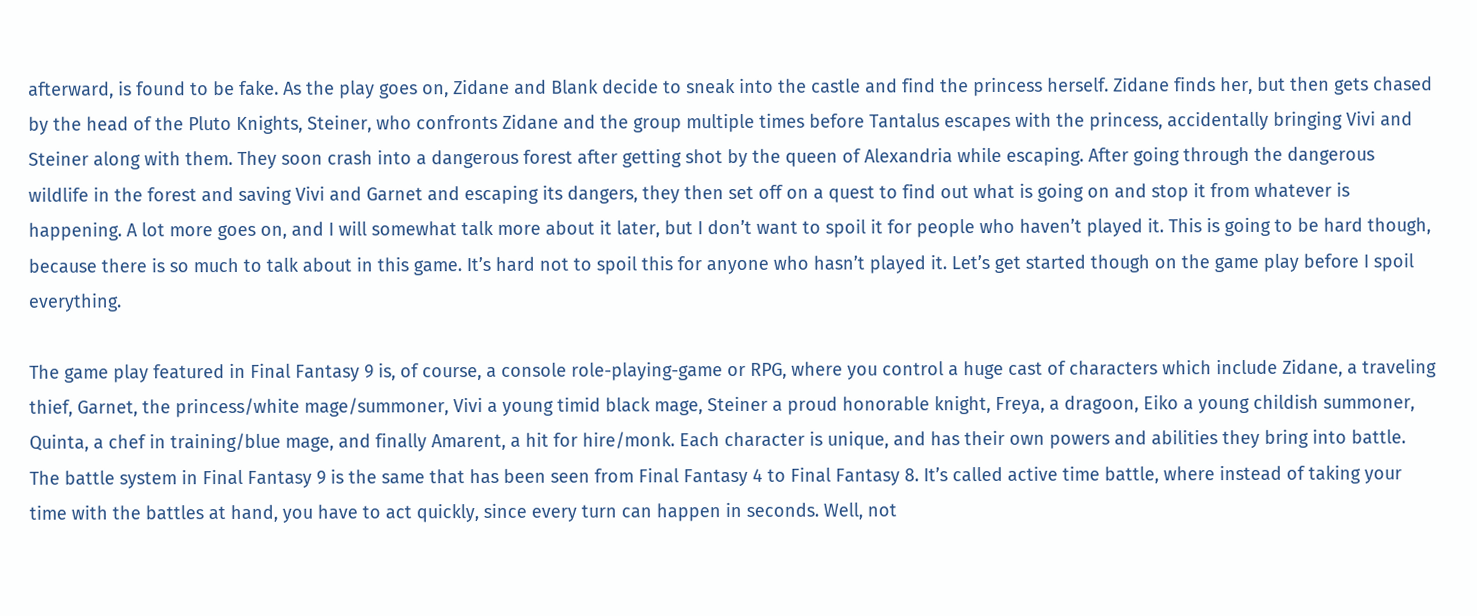afterward, is found to be fake. As the play goes on, Zidane and Blank decide to sneak into the castle and find the princess herself. Zidane finds her, but then gets chased by the head of the Pluto Knights, Steiner, who confronts Zidane and the group multiple times before Tantalus escapes with the princess, accidentally bringing Vivi and Steiner along with them. They soon crash into a dangerous forest after getting shot by the queen of Alexandria while escaping. After going through the dangerous wildlife in the forest and saving Vivi and Garnet and escaping its dangers, they then set off on a quest to find out what is going on and stop it from whatever is happening. A lot more goes on, and I will somewhat talk more about it later, but I don’t want to spoil it for people who haven’t played it. This is going to be hard though, because there is so much to talk about in this game. It’s hard not to spoil this for anyone who hasn’t played it. Let’s get started though on the game play before I spoil everything.

The game play featured in Final Fantasy 9 is, of course, a console role-playing-game or RPG, where you control a huge cast of characters which include Zidane, a traveling thief, Garnet, the princess/white mage/summoner, Vivi a young timid black mage, Steiner a proud honorable knight, Freya, a dragoon, Eiko a young childish summoner, Quinta, a chef in training/blue mage, and finally Amarent, a hit for hire/monk. Each character is unique, and has their own powers and abilities they bring into battle. The battle system in Final Fantasy 9 is the same that has been seen from Final Fantasy 4 to Final Fantasy 8. It’s called active time battle, where instead of taking your time with the battles at hand, you have to act quickly, since every turn can happen in seconds. Well, not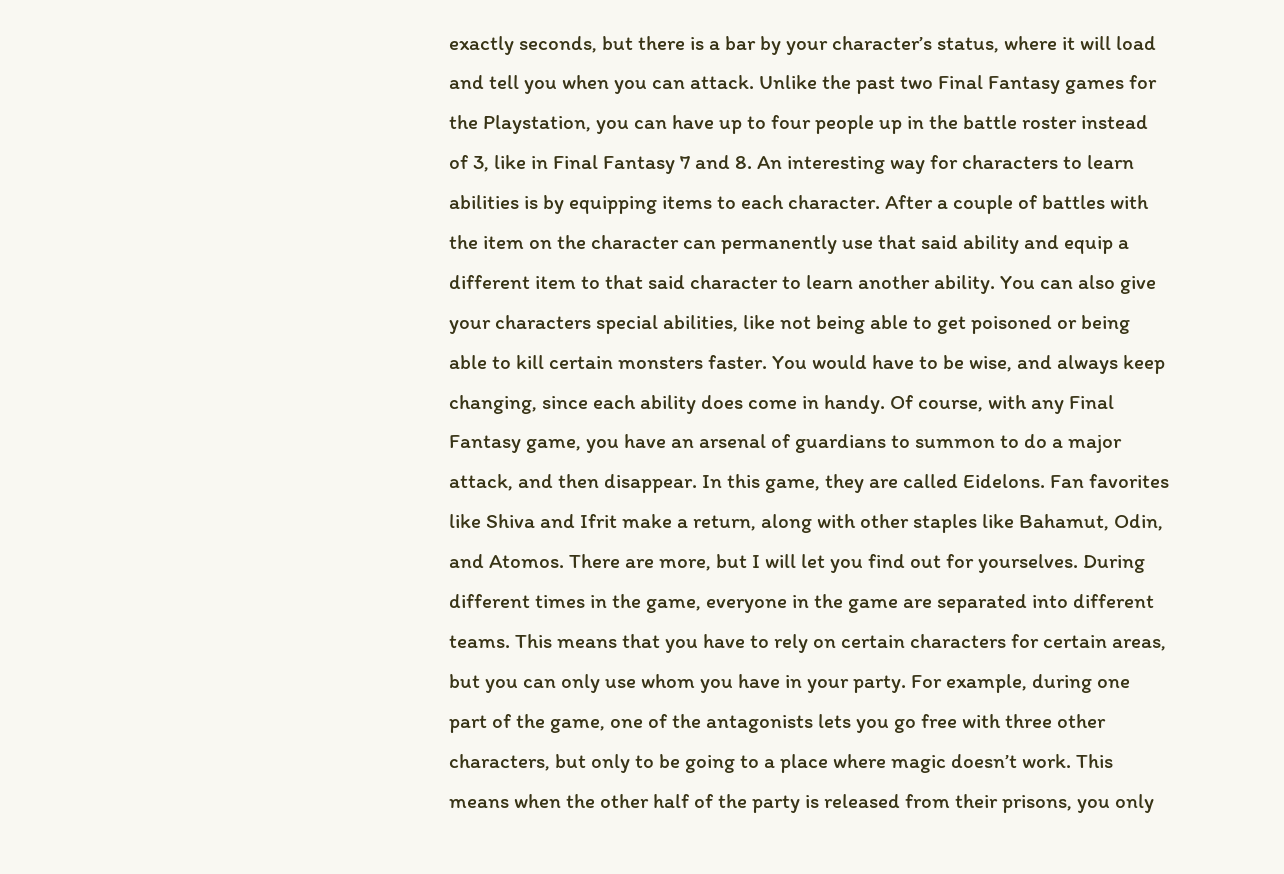exactly seconds, but there is a bar by your character’s status, where it will load and tell you when you can attack. Unlike the past two Final Fantasy games for the Playstation, you can have up to four people up in the battle roster instead of 3, like in Final Fantasy 7 and 8. An interesting way for characters to learn abilities is by equipping items to each character. After a couple of battles with the item on the character can permanently use that said ability and equip a different item to that said character to learn another ability. You can also give your characters special abilities, like not being able to get poisoned or being able to kill certain monsters faster. You would have to be wise, and always keep changing, since each ability does come in handy. Of course, with any Final Fantasy game, you have an arsenal of guardians to summon to do a major attack, and then disappear. In this game, they are called Eidelons. Fan favorites like Shiva and Ifrit make a return, along with other staples like Bahamut, Odin, and Atomos. There are more, but I will let you find out for yourselves. During different times in the game, everyone in the game are separated into different teams. This means that you have to rely on certain characters for certain areas, but you can only use whom you have in your party. For example, during one part of the game, one of the antagonists lets you go free with three other characters, but only to be going to a place where magic doesn’t work. This means when the other half of the party is released from their prisons, you only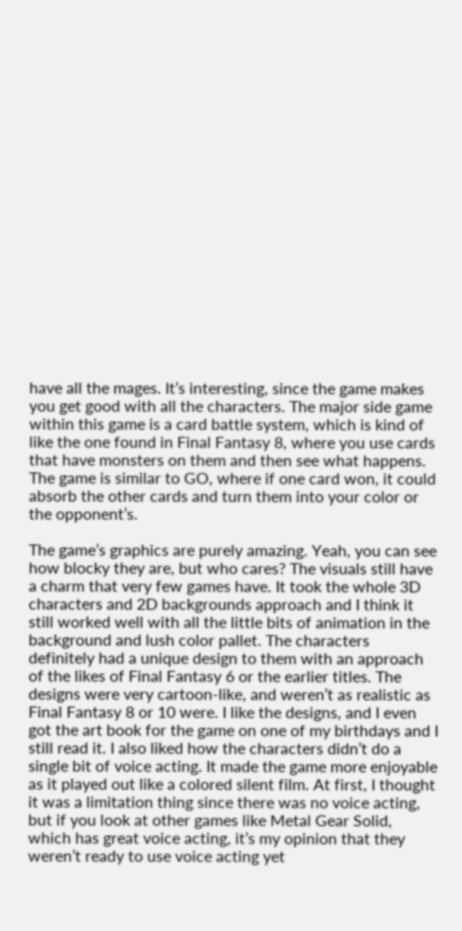have all the mages. It’s interesting, since the game makes you get good with all the characters. The major side game within this game is a card battle system, which is kind of like the one found in Final Fantasy 8, where you use cards that have monsters on them and then see what happens. The game is similar to GO, where if one card won, it could absorb the other cards and turn them into your color or the opponent’s.

The game’s graphics are purely amazing. Yeah, you can see how blocky they are, but who cares? The visuals still have a charm that very few games have. It took the whole 3D characters and 2D backgrounds approach and I think it still worked well with all the little bits of animation in the background and lush color pallet. The characters definitely had a unique design to them with an approach of the likes of Final Fantasy 6 or the earlier titles. The designs were very cartoon-like, and weren’t as realistic as Final Fantasy 8 or 10 were. I like the designs, and I even got the art book for the game on one of my birthdays and I still read it. I also liked how the characters didn’t do a single bit of voice acting. It made the game more enjoyable as it played out like a colored silent film. At first, I thought it was a limitation thing since there was no voice acting, but if you look at other games like Metal Gear Solid, which has great voice acting, it’s my opinion that they weren’t ready to use voice acting yet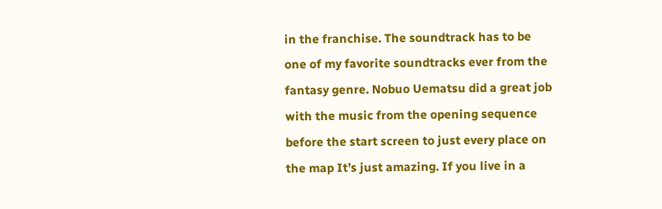in the franchise. The soundtrack has to be one of my favorite soundtracks ever from the fantasy genre. Nobuo Uematsu did a great job with the music from the opening sequence before the start screen to just every place on the map It’s just amazing. If you live in a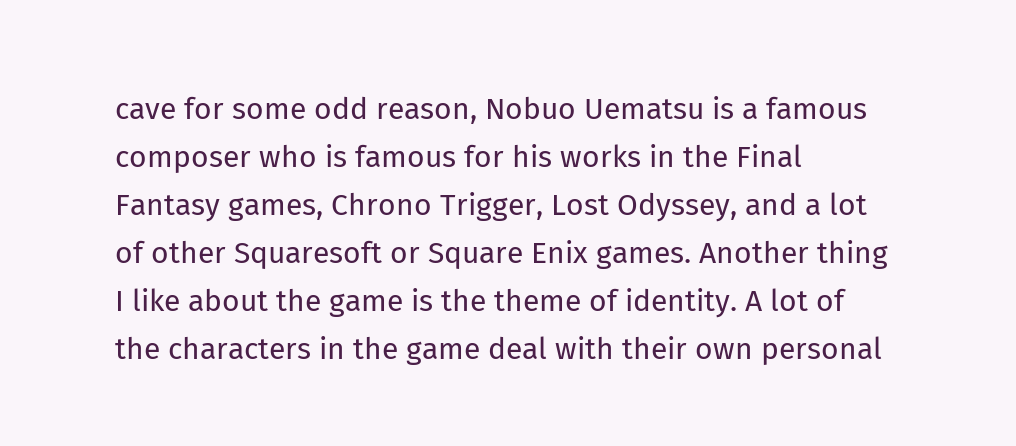cave for some odd reason, Nobuo Uematsu is a famous composer who is famous for his works in the Final Fantasy games, Chrono Trigger, Lost Odyssey, and a lot of other Squaresoft or Square Enix games. Another thing I like about the game is the theme of identity. A lot of the characters in the game deal with their own personal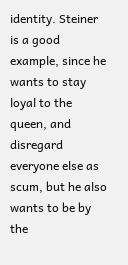identity. Steiner is a good example, since he wants to stay loyal to the queen, and disregard everyone else as scum, but he also wants to be by the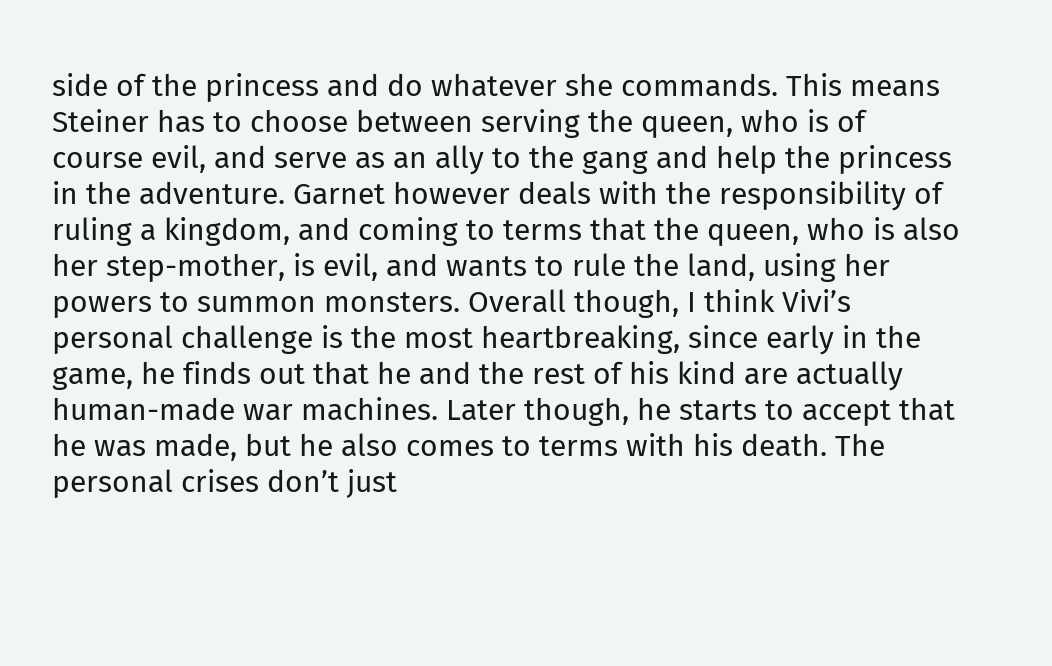side of the princess and do whatever she commands. This means Steiner has to choose between serving the queen, who is of course evil, and serve as an ally to the gang and help the princess in the adventure. Garnet however deals with the responsibility of ruling a kingdom, and coming to terms that the queen, who is also her step-mother, is evil, and wants to rule the land, using her powers to summon monsters. Overall though, I think Vivi’s personal challenge is the most heartbreaking, since early in the game, he finds out that he and the rest of his kind are actually human-made war machines. Later though, he starts to accept that he was made, but he also comes to terms with his death. The personal crises don’t just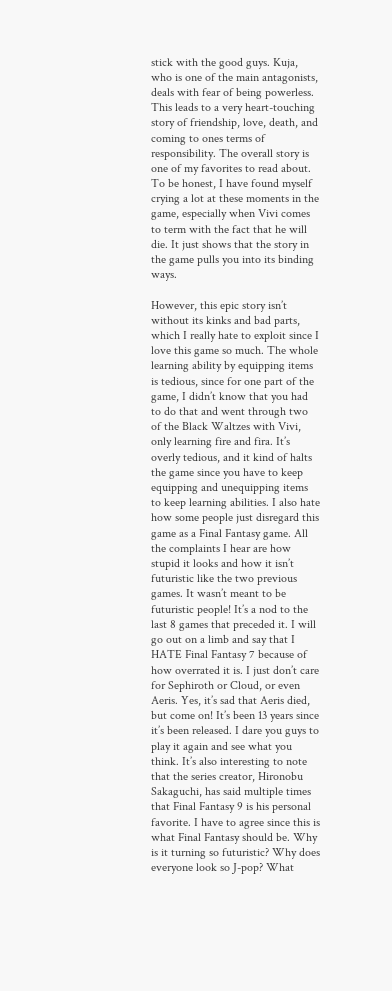stick with the good guys. Kuja, who is one of the main antagonists, deals with fear of being powerless. This leads to a very heart-touching story of friendship, love, death, and coming to ones terms of responsibility. The overall story is one of my favorites to read about. To be honest, I have found myself crying a lot at these moments in the game, especially when Vivi comes to term with the fact that he will die. It just shows that the story in the game pulls you into its binding ways.

However, this epic story isn’t without its kinks and bad parts, which I really hate to exploit since I love this game so much. The whole learning ability by equipping items is tedious, since for one part of the game, I didn’t know that you had to do that and went through two of the Black Waltzes with Vivi, only learning fire and fira. It’s overly tedious, and it kind of halts the game since you have to keep equipping and unequipping items to keep learning abilities. I also hate how some people just disregard this game as a Final Fantasy game. All the complaints I hear are how stupid it looks and how it isn’t futuristic like the two previous games. It wasn’t meant to be futuristic people! It’s a nod to the last 8 games that preceded it. I will go out on a limb and say that I HATE Final Fantasy 7 because of how overrated it is. I just don’t care for Sephiroth or Cloud, or even Aeris. Yes, it’s sad that Aeris died, but come on! It’s been 13 years since it’s been released. I dare you guys to play it again and see what you think. It’s also interesting to note that the series creator, Hironobu Sakaguchi, has said multiple times that Final Fantasy 9 is his personal favorite. I have to agree since this is what Final Fantasy should be. Why is it turning so futuristic? Why does everyone look so J-pop? What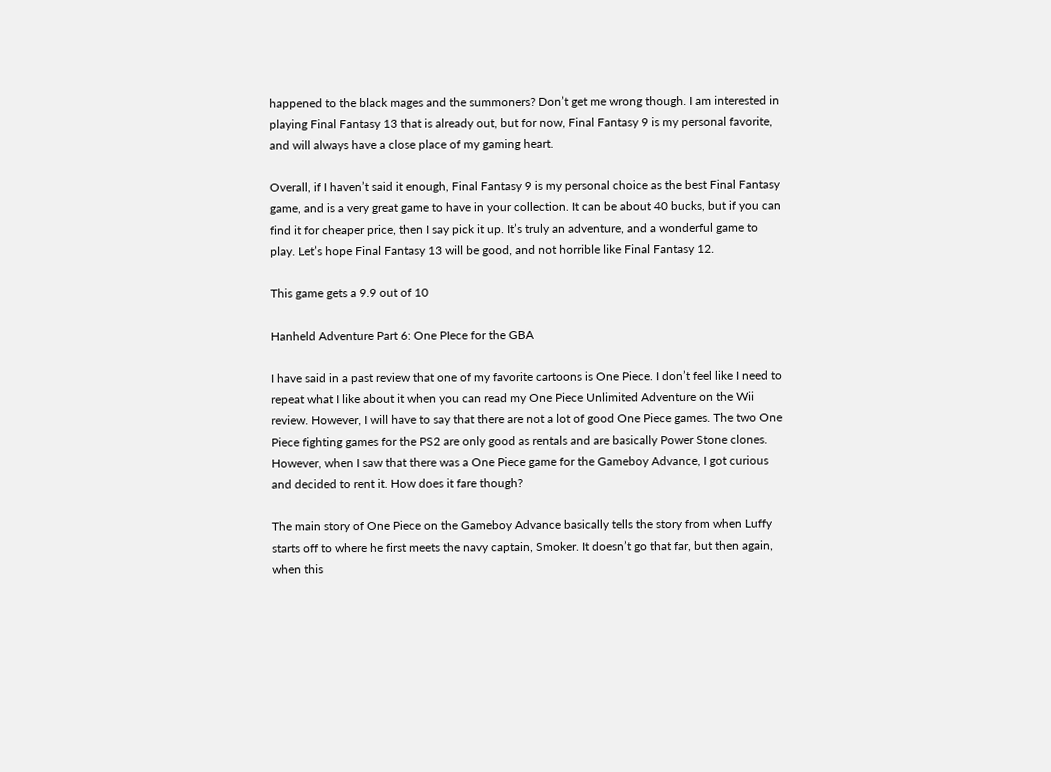happened to the black mages and the summoners? Don’t get me wrong though. I am interested in playing Final Fantasy 13 that is already out, but for now, Final Fantasy 9 is my personal favorite, and will always have a close place of my gaming heart.

Overall, if I haven’t said it enough, Final Fantasy 9 is my personal choice as the best Final Fantasy game, and is a very great game to have in your collection. It can be about 40 bucks, but if you can find it for cheaper price, then I say pick it up. It’s truly an adventure, and a wonderful game to play. Let’s hope Final Fantasy 13 will be good, and not horrible like Final Fantasy 12.

This game gets a 9.9 out of 10

Hanheld Adventure Part 6: One PIece for the GBA

I have said in a past review that one of my favorite cartoons is One Piece. I don’t feel like I need to repeat what I like about it when you can read my One Piece Unlimited Adventure on the Wii review. However, I will have to say that there are not a lot of good One Piece games. The two One Piece fighting games for the PS2 are only good as rentals and are basically Power Stone clones. However, when I saw that there was a One Piece game for the Gameboy Advance, I got curious and decided to rent it. How does it fare though?

The main story of One Piece on the Gameboy Advance basically tells the story from when Luffy starts off to where he first meets the navy captain, Smoker. It doesn’t go that far, but then again, when this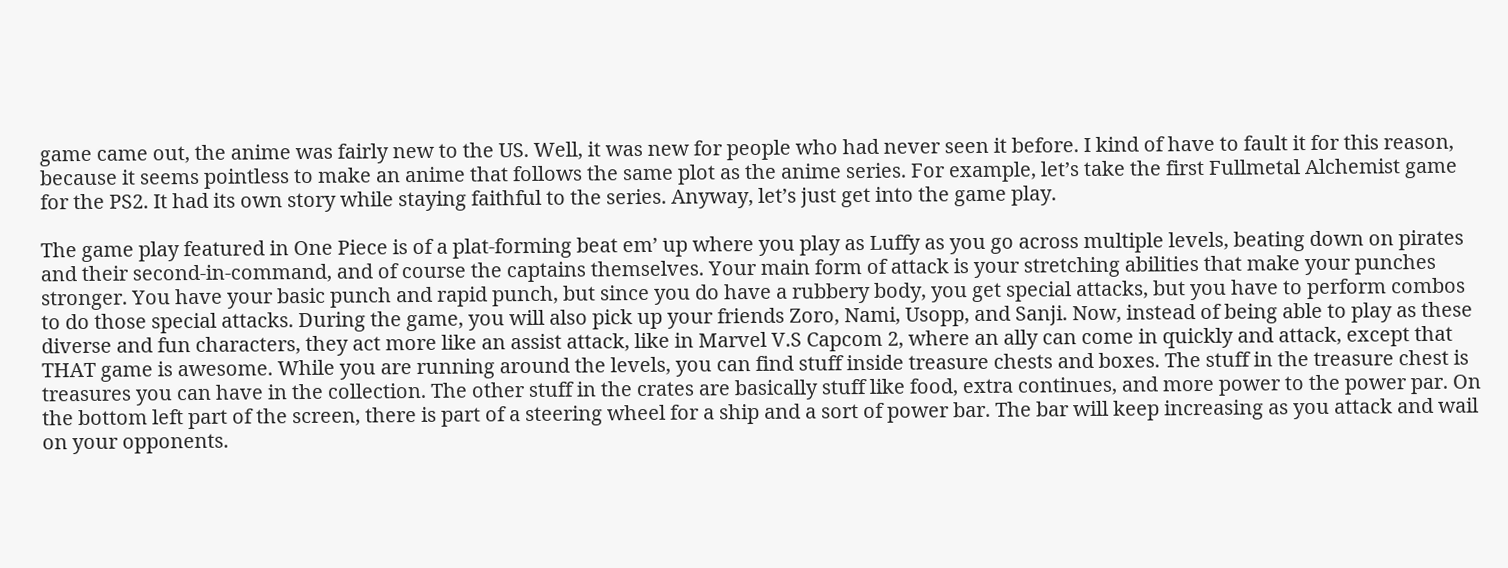game came out, the anime was fairly new to the US. Well, it was new for people who had never seen it before. I kind of have to fault it for this reason, because it seems pointless to make an anime that follows the same plot as the anime series. For example, let’s take the first Fullmetal Alchemist game for the PS2. It had its own story while staying faithful to the series. Anyway, let’s just get into the game play.

The game play featured in One Piece is of a plat-forming beat em’ up where you play as Luffy as you go across multiple levels, beating down on pirates and their second-in-command, and of course the captains themselves. Your main form of attack is your stretching abilities that make your punches stronger. You have your basic punch and rapid punch, but since you do have a rubbery body, you get special attacks, but you have to perform combos to do those special attacks. During the game, you will also pick up your friends Zoro, Nami, Usopp, and Sanji. Now, instead of being able to play as these diverse and fun characters, they act more like an assist attack, like in Marvel V.S Capcom 2, where an ally can come in quickly and attack, except that THAT game is awesome. While you are running around the levels, you can find stuff inside treasure chests and boxes. The stuff in the treasure chest is treasures you can have in the collection. The other stuff in the crates are basically stuff like food, extra continues, and more power to the power par. On the bottom left part of the screen, there is part of a steering wheel for a ship and a sort of power bar. The bar will keep increasing as you attack and wail on your opponents.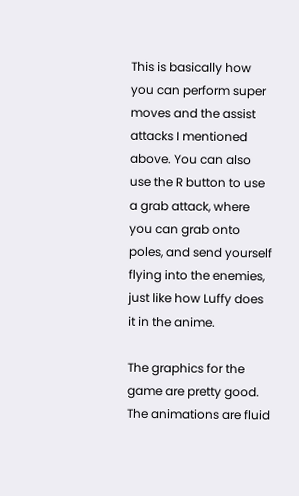This is basically how you can perform super moves and the assist attacks I mentioned above. You can also use the R button to use a grab attack, where you can grab onto poles, and send yourself flying into the enemies, just like how Luffy does it in the anime.

The graphics for the game are pretty good. The animations are fluid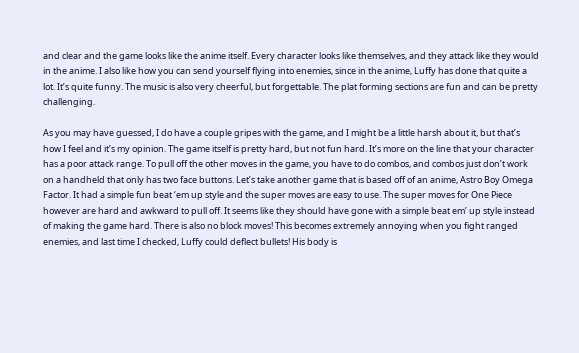and clear and the game looks like the anime itself. Every character looks like themselves, and they attack like they would in the anime. I also like how you can send yourself flying into enemies, since in the anime, Luffy has done that quite a lot. It’s quite funny. The music is also very cheerful, but forgettable. The plat forming sections are fun and can be pretty challenging.

As you may have guessed, I do have a couple gripes with the game, and I might be a little harsh about it, but that’s how I feel and it’s my opinion. The game itself is pretty hard, but not fun hard. It’s more on the line that your character has a poor attack range. To pull off the other moves in the game, you have to do combos, and combos just don’t work on a handheld that only has two face buttons. Let’s take another game that is based off of an anime, Astro Boy Omega Factor. It had a simple fun beat ‘em up style and the super moves are easy to use. The super moves for One Piece however are hard and awkward to pull off. It seems like they should have gone with a simple beat em’ up style instead of making the game hard. There is also no block moves! This becomes extremely annoying when you fight ranged enemies, and last time I checked, Luffy could deflect bullets! His body is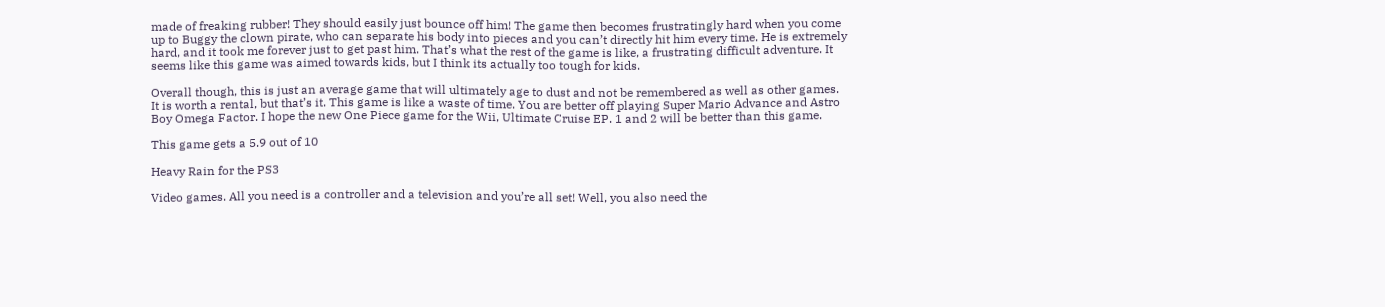made of freaking rubber! They should easily just bounce off him! The game then becomes frustratingly hard when you come up to Buggy the clown pirate, who can separate his body into pieces and you can’t directly hit him every time. He is extremely hard, and it took me forever just to get past him. That’s what the rest of the game is like, a frustrating difficult adventure. It seems like this game was aimed towards kids, but I think its actually too tough for kids.

Overall though, this is just an average game that will ultimately age to dust and not be remembered as well as other games. It is worth a rental, but that’s it. This game is like a waste of time. You are better off playing Super Mario Advance and Astro Boy Omega Factor. I hope the new One Piece game for the Wii, Ultimate Cruise EP. 1 and 2 will be better than this game.

This game gets a 5.9 out of 10

Heavy Rain for the PS3

Video games. All you need is a controller and a television and you’re all set! Well, you also need the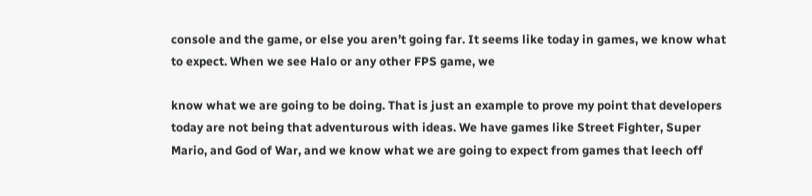console and the game, or else you aren’t going far. It seems like today in games, we know what to expect. When we see Halo or any other FPS game, we

know what we are going to be doing. That is just an example to prove my point that developers today are not being that adventurous with ideas. We have games like Street Fighter, Super Mario, and God of War, and we know what we are going to expect from games that leech off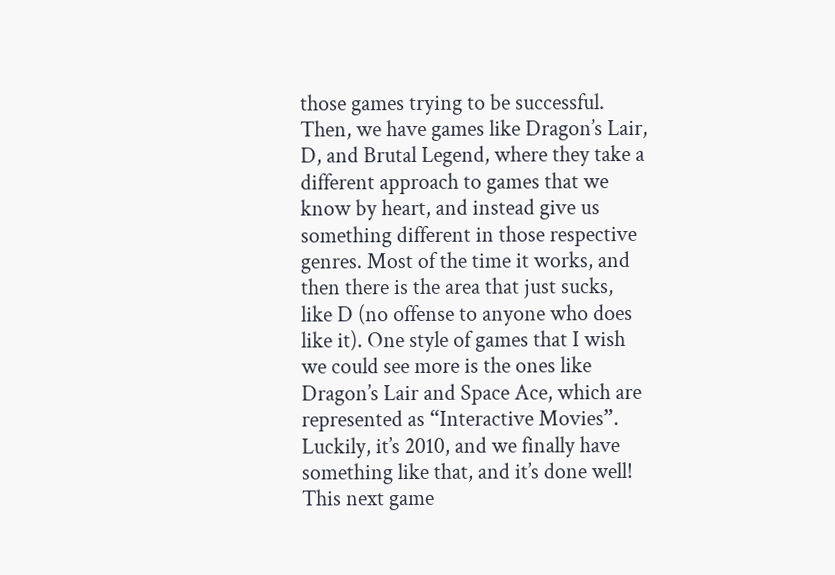those games trying to be successful. Then, we have games like Dragon’s Lair, D, and Brutal Legend, where they take a different approach to games that we know by heart, and instead give us something different in those respective genres. Most of the time it works, and then there is the area that just sucks, like D (no offense to anyone who does like it). One style of games that I wish we could see more is the ones like Dragon’s Lair and Space Ace, which are represented as “Interactive Movies”. Luckily, it’s 2010, and we finally have something like that, and it’s done well! This next game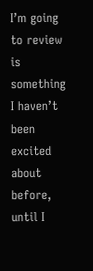I’m going to review is something I haven’t been excited about before, until I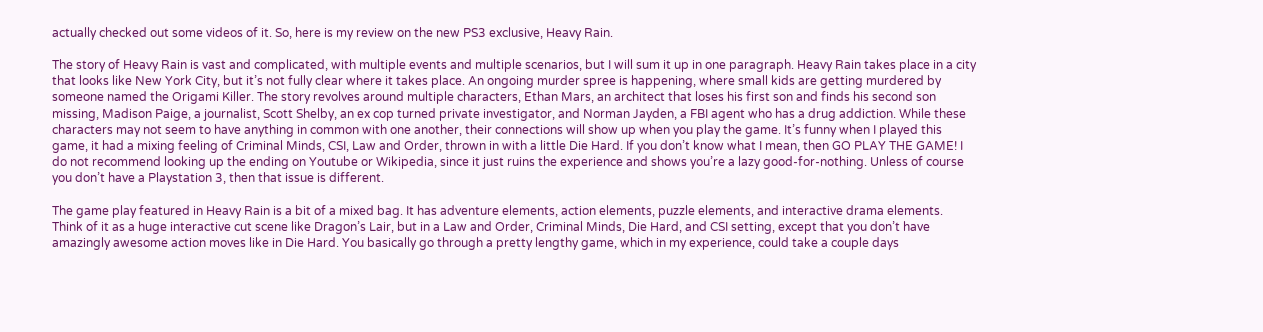actually checked out some videos of it. So, here is my review on the new PS3 exclusive, Heavy Rain.

The story of Heavy Rain is vast and complicated, with multiple events and multiple scenarios, but I will sum it up in one paragraph. Heavy Rain takes place in a city that looks like New York City, but it’s not fully clear where it takes place. An ongoing murder spree is happening, where small kids are getting murdered by someone named the Origami Killer. The story revolves around multiple characters, Ethan Mars, an architect that loses his first son and finds his second son missing, Madison Paige, a journalist, Scott Shelby, an ex cop turned private investigator, and Norman Jayden, a FBI agent who has a drug addiction. While these characters may not seem to have anything in common with one another, their connections will show up when you play the game. It’s funny when I played this game, it had a mixing feeling of Criminal Minds, CSI, Law and Order, thrown in with a little Die Hard. If you don’t know what I mean, then GO PLAY THE GAME! I do not recommend looking up the ending on Youtube or Wikipedia, since it just ruins the experience and shows you’re a lazy good-for-nothing. Unless of course you don’t have a Playstation 3, then that issue is different.

The game play featured in Heavy Rain is a bit of a mixed bag. It has adventure elements, action elements, puzzle elements, and interactive drama elements. Think of it as a huge interactive cut scene like Dragon’s Lair, but in a Law and Order, Criminal Minds, Die Hard, and CSI setting, except that you don’t have amazingly awesome action moves like in Die Hard. You basically go through a pretty lengthy game, which in my experience, could take a couple days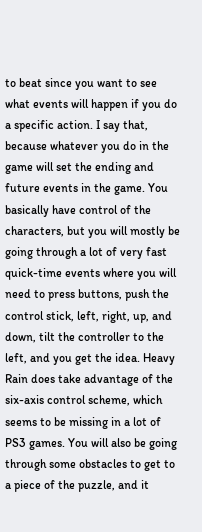to beat since you want to see what events will happen if you do a specific action. I say that, because whatever you do in the game will set the ending and future events in the game. You basically have control of the characters, but you will mostly be going through a lot of very fast quick-time events where you will need to press buttons, push the control stick, left, right, up, and down, tilt the controller to the left, and you get the idea. Heavy Rain does take advantage of the six-axis control scheme, which seems to be missing in a lot of PS3 games. You will also be going through some obstacles to get to a piece of the puzzle, and it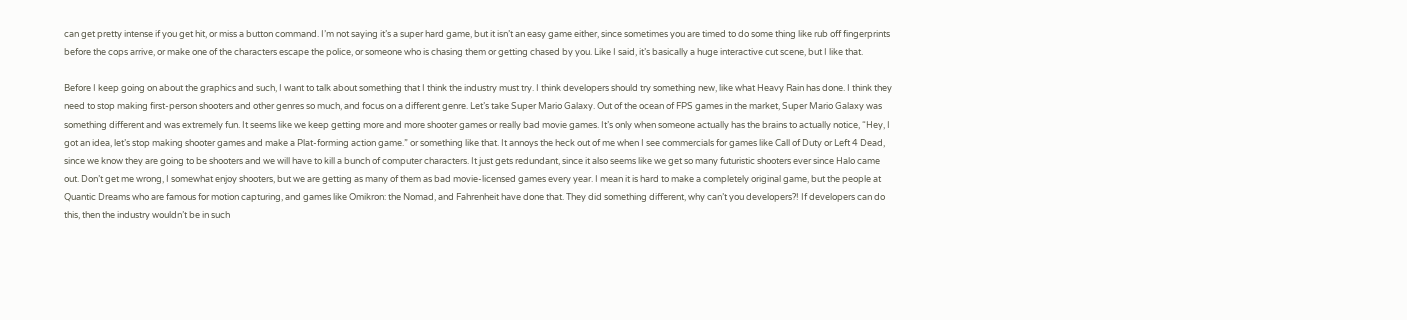can get pretty intense if you get hit, or miss a button command. I’m not saying it’s a super hard game, but it isn’t an easy game either, since sometimes you are timed to do some thing like rub off fingerprints before the cops arrive, or make one of the characters escape the police, or someone who is chasing them or getting chased by you. Like I said, it’s basically a huge interactive cut scene, but I like that.

Before I keep going on about the graphics and such, I want to talk about something that I think the industry must try. I think developers should try something new, like what Heavy Rain has done. I think they need to stop making first-person shooters and other genres so much, and focus on a different genre. Let’s take Super Mario Galaxy. Out of the ocean of FPS games in the market, Super Mario Galaxy was something different and was extremely fun. It seems like we keep getting more and more shooter games or really bad movie games. It’s only when someone actually has the brains to actually notice, “Hey, I got an idea, let’s stop making shooter games and make a Plat-forming action game.” or something like that. It annoys the heck out of me when I see commercials for games like Call of Duty or Left 4 Dead, since we know they are going to be shooters and we will have to kill a bunch of computer characters. It just gets redundant, since it also seems like we get so many futuristic shooters ever since Halo came out. Don’t get me wrong, I somewhat enjoy shooters, but we are getting as many of them as bad movie-licensed games every year. I mean it is hard to make a completely original game, but the people at Quantic Dreams who are famous for motion capturing, and games like Omikron: the Nomad, and Fahrenheit have done that. They did something different, why can’t you developers?! If developers can do this, then the industry wouldn’t be in such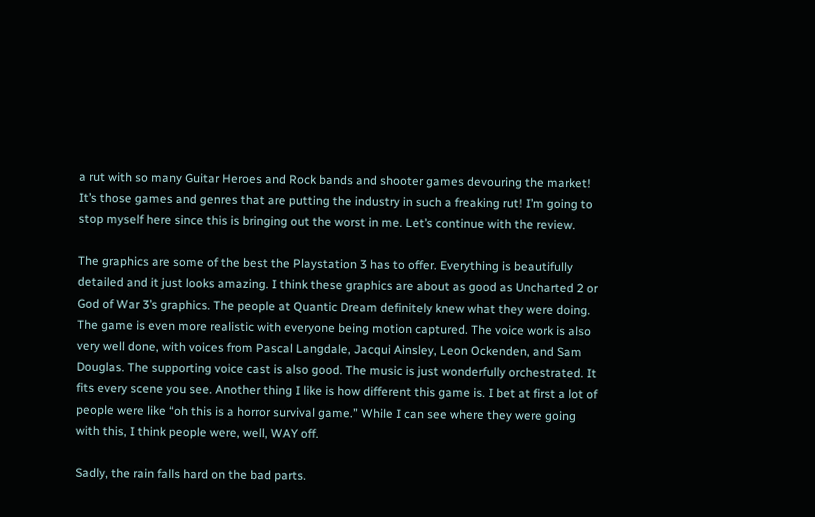a rut with so many Guitar Heroes and Rock bands and shooter games devouring the market! It’s those games and genres that are putting the industry in such a freaking rut! I’m going to stop myself here since this is bringing out the worst in me. Let’s continue with the review.

The graphics are some of the best the Playstation 3 has to offer. Everything is beautifully detailed and it just looks amazing. I think these graphics are about as good as Uncharted 2 or God of War 3’s graphics. The people at Quantic Dream definitely knew what they were doing. The game is even more realistic with everyone being motion captured. The voice work is also very well done, with voices from Pascal Langdale, Jacqui Ainsley, Leon Ockenden, and Sam Douglas. The supporting voice cast is also good. The music is just wonderfully orchestrated. It fits every scene you see. Another thing I like is how different this game is. I bet at first a lot of people were like “oh this is a horror survival game.” While I can see where they were going with this, I think people were, well, WAY off.

Sadly, the rain falls hard on the bad parts.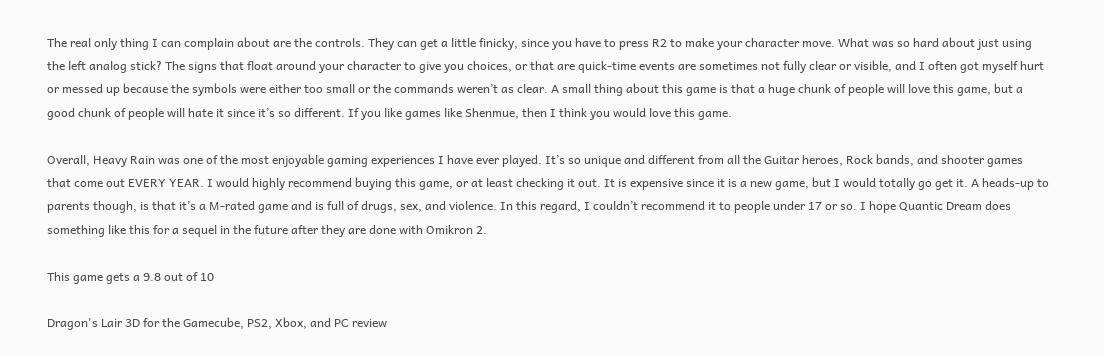The real only thing I can complain about are the controls. They can get a little finicky, since you have to press R2 to make your character move. What was so hard about just using the left analog stick? The signs that float around your character to give you choices, or that are quick-time events are sometimes not fully clear or visible, and I often got myself hurt or messed up because the symbols were either too small or the commands weren’t as clear. A small thing about this game is that a huge chunk of people will love this game, but a good chunk of people will hate it since it’s so different. If you like games like Shenmue, then I think you would love this game.

Overall, Heavy Rain was one of the most enjoyable gaming experiences I have ever played. It’s so unique and different from all the Guitar heroes, Rock bands, and shooter games that come out EVERY YEAR. I would highly recommend buying this game, or at least checking it out. It is expensive since it is a new game, but I would totally go get it. A heads-up to parents though, is that it’s a M-rated game and is full of drugs, sex, and violence. In this regard, I couldn’t recommend it to people under 17 or so. I hope Quantic Dream does something like this for a sequel in the future after they are done with Omikron 2.

This game gets a 9.8 out of 10

Dragon's Lair 3D for the Gamecube, PS2, Xbox, and PC review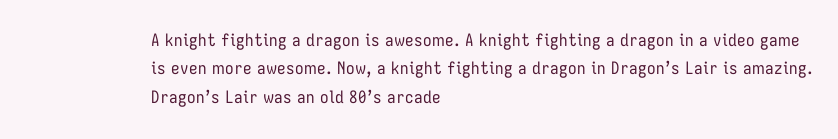A knight fighting a dragon is awesome. A knight fighting a dragon in a video game is even more awesome. Now, a knight fighting a dragon in Dragon’s Lair is amazing. Dragon’s Lair was an old 80’s arcade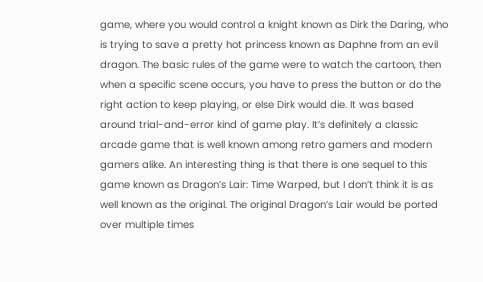game, where you would control a knight known as Dirk the Daring, who is trying to save a pretty hot princess known as Daphne from an evil dragon. The basic rules of the game were to watch the cartoon, then when a specific scene occurs, you have to press the button or do the right action to keep playing, or else Dirk would die. It was based around trial-and-error kind of game play. It’s definitely a classic arcade game that is well known among retro gamers and modern gamers alike. An interesting thing is that there is one sequel to this game known as Dragon’s Lair: Time Warped, but I don’t think it is as well known as the original. The original Dragon’s Lair would be ported over multiple times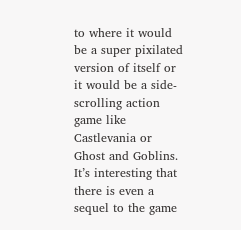to where it would be a super pixilated version of itself or it would be a side-scrolling action game like Castlevania or Ghost and Goblins. It’s interesting that there is even a sequel to the game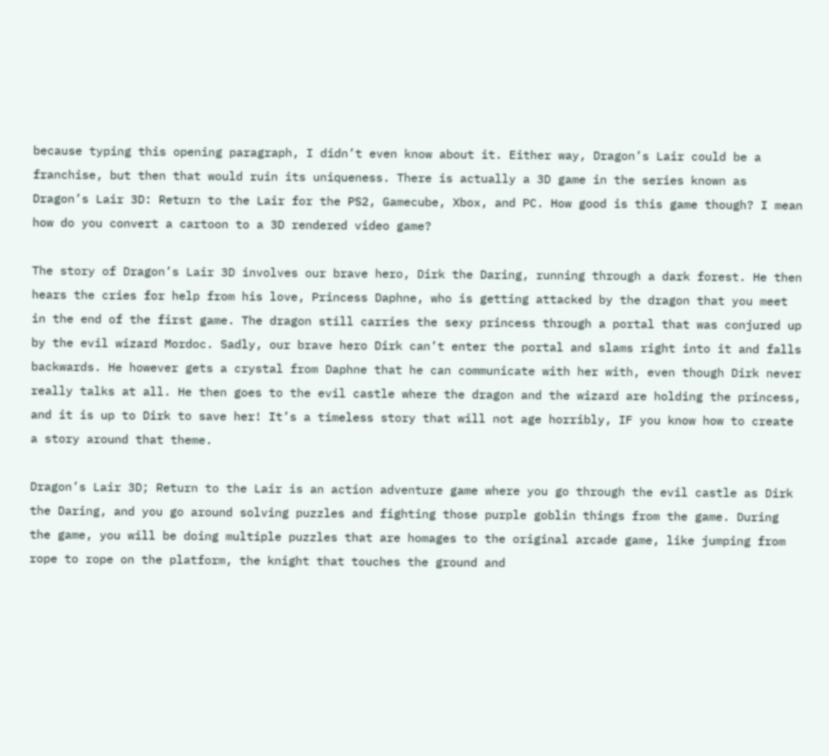because typing this opening paragraph, I didn’t even know about it. Either way, Dragon’s Lair could be a franchise, but then that would ruin its uniqueness. There is actually a 3D game in the series known as Dragon’s Lair 3D: Return to the Lair for the PS2, Gamecube, Xbox, and PC. How good is this game though? I mean how do you convert a cartoon to a 3D rendered video game?

The story of Dragon’s Lair 3D involves our brave hero, Dirk the Daring, running through a dark forest. He then hears the cries for help from his love, Princess Daphne, who is getting attacked by the dragon that you meet in the end of the first game. The dragon still carries the sexy princess through a portal that was conjured up by the evil wizard Mordoc. Sadly, our brave hero Dirk can’t enter the portal and slams right into it and falls backwards. He however gets a crystal from Daphne that he can communicate with her with, even though Dirk never really talks at all. He then goes to the evil castle where the dragon and the wizard are holding the princess, and it is up to Dirk to save her! It’s a timeless story that will not age horribly, IF you know how to create a story around that theme.

Dragon’s Lair 3D; Return to the Lair is an action adventure game where you go through the evil castle as Dirk the Daring, and you go around solving puzzles and fighting those purple goblin things from the game. During the game, you will be doing multiple puzzles that are homages to the original arcade game, like jumping from rope to rope on the platform, the knight that touches the ground and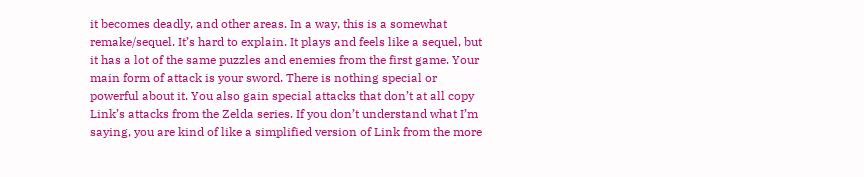it becomes deadly, and other areas. In a way, this is a somewhat remake/sequel. It’s hard to explain. It plays and feels like a sequel, but it has a lot of the same puzzles and enemies from the first game. Your main form of attack is your sword. There is nothing special or powerful about it. You also gain special attacks that don’t at all copy Link’s attacks from the Zelda series. If you don’t understand what I’m saying, you are kind of like a simplified version of Link from the more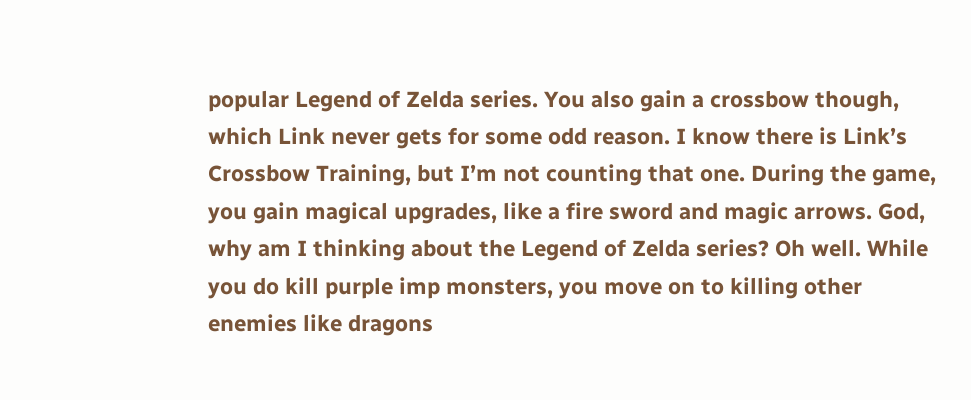popular Legend of Zelda series. You also gain a crossbow though, which Link never gets for some odd reason. I know there is Link’s Crossbow Training, but I’m not counting that one. During the game, you gain magical upgrades, like a fire sword and magic arrows. God, why am I thinking about the Legend of Zelda series? Oh well. While you do kill purple imp monsters, you move on to killing other enemies like dragons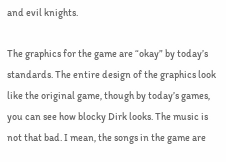and evil knights.

The graphics for the game are “okay” by today’s standards. The entire design of the graphics look like the original game, though by today’s games, you can see how blocky Dirk looks. The music is not that bad. I mean, the songs in the game are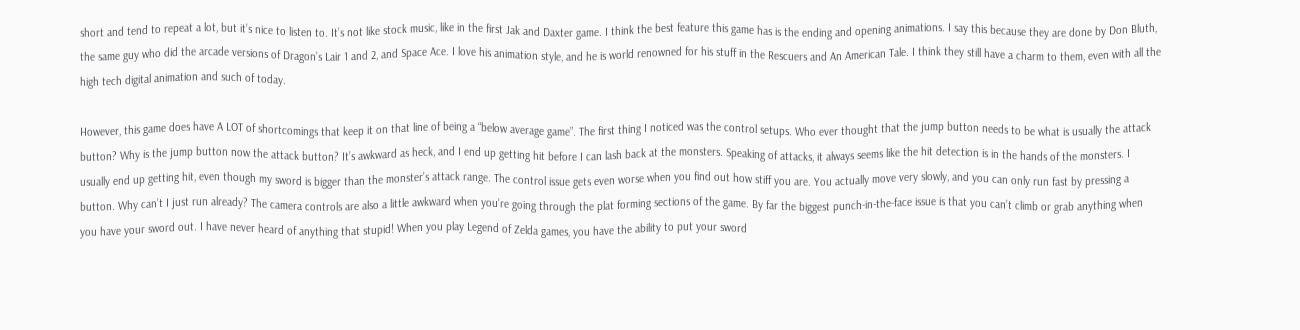short and tend to repeat a lot, but it’s nice to listen to. It’s not like stock music, like in the first Jak and Daxter game. I think the best feature this game has is the ending and opening animations. I say this because they are done by Don Bluth, the same guy who did the arcade versions of Dragon’s Lair 1 and 2, and Space Ace. I love his animation style, and he is world renowned for his stuff in the Rescuers and An American Tale. I think they still have a charm to them, even with all the high tech digital animation and such of today.

However, this game does have A LOT of shortcomings that keep it on that line of being a “below average game”. The first thing I noticed was the control setups. Who ever thought that the jump button needs to be what is usually the attack button? Why is the jump button now the attack button? It’s awkward as heck, and I end up getting hit before I can lash back at the monsters. Speaking of attacks, it always seems like the hit detection is in the hands of the monsters. I usually end up getting hit, even though my sword is bigger than the monster’s attack range. The control issue gets even worse when you find out how stiff you are. You actually move very slowly, and you can only run fast by pressing a button. Why can’t I just run already? The camera controls are also a little awkward when you’re going through the plat forming sections of the game. By far the biggest punch-in-the-face issue is that you can’t climb or grab anything when you have your sword out. I have never heard of anything that stupid! When you play Legend of Zelda games, you have the ability to put your sword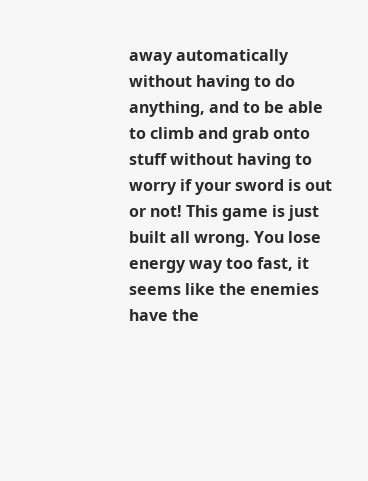away automatically without having to do anything, and to be able to climb and grab onto stuff without having to worry if your sword is out or not! This game is just built all wrong. You lose energy way too fast, it seems like the enemies have the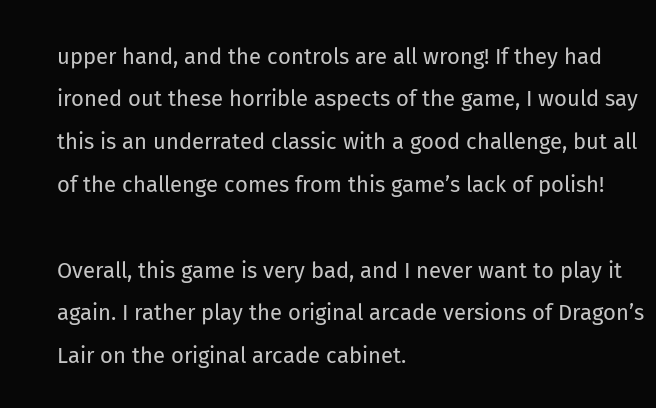upper hand, and the controls are all wrong! If they had ironed out these horrible aspects of the game, I would say this is an underrated classic with a good challenge, but all of the challenge comes from this game’s lack of polish!

Overall, this game is very bad, and I never want to play it again. I rather play the original arcade versions of Dragon’s Lair on the original arcade cabinet.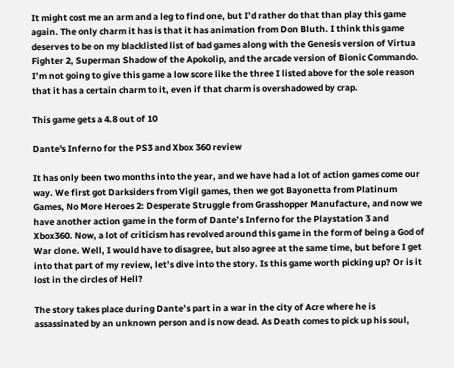It might cost me an arm and a leg to find one, but I’d rather do that than play this game again. The only charm it has is that it has animation from Don Bluth. I think this game deserves to be on my blacklisted list of bad games along with the Genesis version of Virtua Fighter 2, Superman Shadow of the Apokolip, and the arcade version of Bionic Commando. I’m not going to give this game a low score like the three I listed above for the sole reason that it has a certain charm to it, even if that charm is overshadowed by crap.

This game gets a 4.8 out of 10

Dante's Inferno for the PS3 and Xbox 360 review

It has only been two months into the year, and we have had a lot of action games come our way. We first got Darksiders from Vigil games, then we got Bayonetta from Platinum Games, No More Heroes 2: Desperate Struggle from Grasshopper Manufacture, and now we have another action game in the form of Dante’s Inferno for the Playstation 3 and Xbox360. Now, a lot of criticism has revolved around this game in the form of being a God of War clone. Well, I would have to disagree, but also agree at the same time, but before I get into that part of my review, let’s dive into the story. Is this game worth picking up? Or is it lost in the circles of Hell?

The story takes place during Dante’s part in a war in the city of Acre where he is assassinated by an unknown person and is now dead. As Death comes to pick up his soul,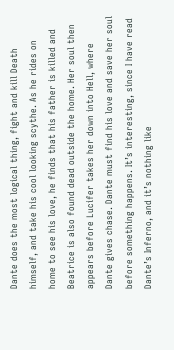Dante does the most logical thing, fight and kill Death himself, and take his cool looking scythe. As he rides on home to see his love, he finds that his father is killed and Beatrice is also found dead outside the home. Her soul then appears before Lucifer takes her down into Hell, where Dante gives chase. Dante must find his love and save her soul before something happens. It’s interesting, since I have read Dante’s Inferno, and it’s nothing like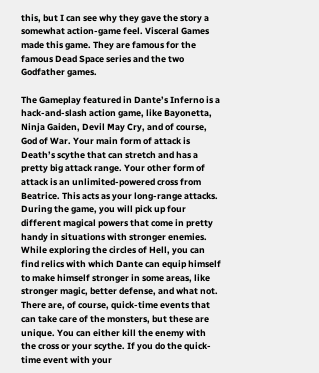this, but I can see why they gave the story a somewhat action-game feel. Visceral Games made this game. They are famous for the famous Dead Space series and the two Godfather games.

The Gameplay featured in Dante’s Inferno is a hack-and-slash action game, like Bayonetta, Ninja Gaiden, Devil May Cry, and of course, God of War. Your main form of attack is Death’s scythe that can stretch and has a pretty big attack range. Your other form of attack is an unlimited-powered cross from Beatrice. This acts as your long-range attacks. During the game, you will pick up four different magical powers that come in pretty handy in situations with stronger enemies. While exploring the circles of Hell, you can find relics with which Dante can equip himself to make himself stronger in some areas, like stronger magic, better defense, and what not. There are, of course, quick-time events that can take care of the monsters, but these are unique. You can either kill the enemy with the cross or your scythe. If you do the quick-time event with your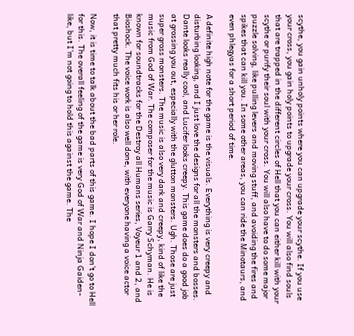scythe, you gain unholy points where you can upgrade your scythe. If you use your cross, you gain holy points to upgrade your cross. You will also find souls that are trapped in the different circles of Hell that you can either kill with your scythe or purify their soul with your cross. You will also have to do some major puzzle solving, like pulling levers and moving stuff, and avoiding the fires and spikes that can kill you. In some other areas, you can ride the Minotaurs, and even phlegyas for a short period of time.

A definite high note for the game is the visuals. Everything is very creepy and disturbing looking, and I just love the designs for all the monsters and bosses. Dante looks really cool, and Lucifer looks creepy. This game does do a good job at grossing you out, especially with the glutton monsters. Ugh. Those are just super gross monsters. The music is also very dark and creepy, kind of like the music from God of War. The composer for the music is Garry Schyman. He is known for soundtracks for the Destroy all Humans series, Voyeur 1 and 2, and Bioshock. The voice work is also well done, with everyone having a voice actor that pretty much fits his or her role.

Now, it is time to talk about the bad parts of this game. I hope I don’t go to Hell for this. The overall feeling of the game is very God of War and Ninja Gaiden-like, but I’m not going to hold this against the game. The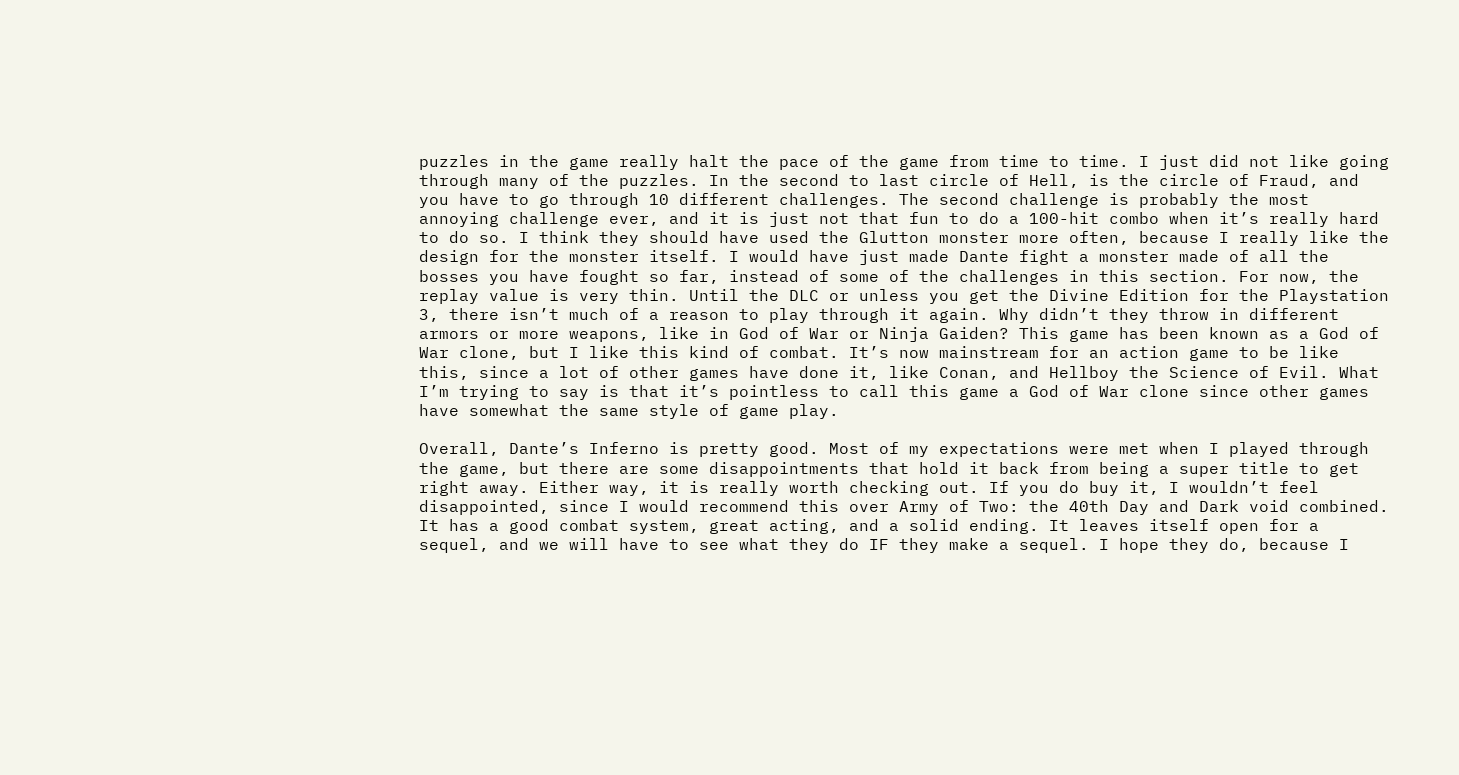puzzles in the game really halt the pace of the game from time to time. I just did not like going through many of the puzzles. In the second to last circle of Hell, is the circle of Fraud, and you have to go through 10 different challenges. The second challenge is probably the most annoying challenge ever, and it is just not that fun to do a 100-hit combo when it’s really hard to do so. I think they should have used the Glutton monster more often, because I really like the design for the monster itself. I would have just made Dante fight a monster made of all the bosses you have fought so far, instead of some of the challenges in this section. For now, the replay value is very thin. Until the DLC or unless you get the Divine Edition for the Playstation 3, there isn’t much of a reason to play through it again. Why didn’t they throw in different armors or more weapons, like in God of War or Ninja Gaiden? This game has been known as a God of War clone, but I like this kind of combat. It’s now mainstream for an action game to be like this, since a lot of other games have done it, like Conan, and Hellboy the Science of Evil. What I’m trying to say is that it’s pointless to call this game a God of War clone since other games have somewhat the same style of game play.

Overall, Dante’s Inferno is pretty good. Most of my expectations were met when I played through the game, but there are some disappointments that hold it back from being a super title to get right away. Either way, it is really worth checking out. If you do buy it, I wouldn’t feel disappointed, since I would recommend this over Army of Two: the 40th Day and Dark void combined. It has a good combat system, great acting, and a solid ending. It leaves itself open for a sequel, and we will have to see what they do IF they make a sequel. I hope they do, because I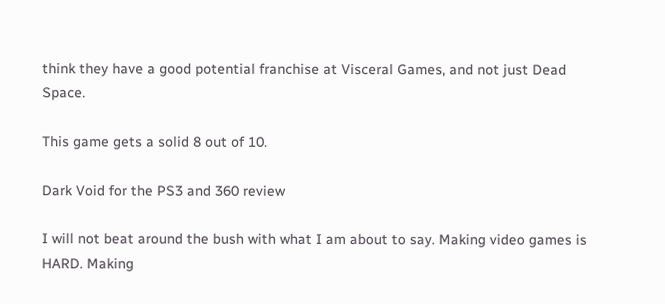think they have a good potential franchise at Visceral Games, and not just Dead Space.

This game gets a solid 8 out of 10.

Dark Void for the PS3 and 360 review

I will not beat around the bush with what I am about to say. Making video games is HARD. Making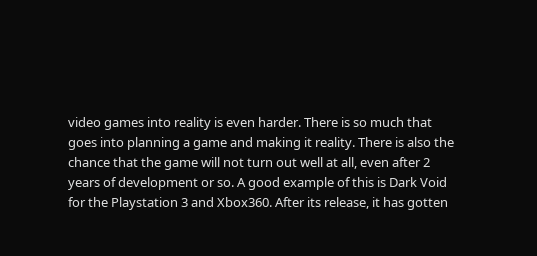video games into reality is even harder. There is so much that goes into planning a game and making it reality. There is also the chance that the game will not turn out well at all, even after 2 years of development or so. A good example of this is Dark Void for the Playstation 3 and Xbox360. After its release, it has gotten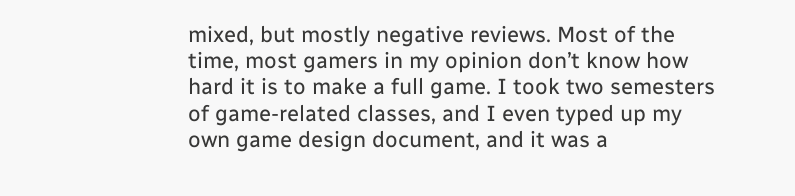mixed, but mostly negative reviews. Most of the time, most gamers in my opinion don’t know how hard it is to make a full game. I took two semesters of game-related classes, and I even typed up my own game design document, and it was a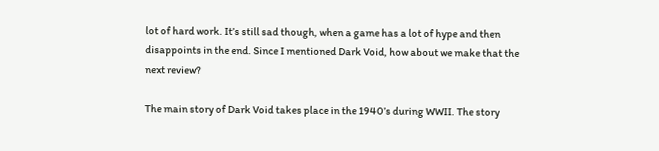lot of hard work. It’s still sad though, when a game has a lot of hype and then disappoints in the end. Since I mentioned Dark Void, how about we make that the next review?

The main story of Dark Void takes place in the 1940’s during WWII. The story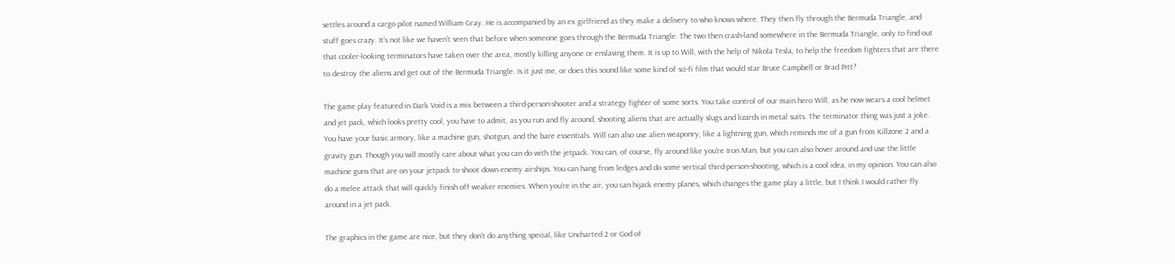settles around a cargo pilot named William Gray. He is accompanied by an ex girlfriend as they make a delivery to who knows where. They then fly through the Bermuda Triangle, and stuff goes crazy. It’s not like we haven’t seen that before when someone goes through the Bermuda Triangle. The two then crash-land somewhere in the Bermuda Triangle, only to find out that cooler-looking terminators have taken over the area, mostly killing anyone or enslaving them. It is up to Will, with the help of Nikola Tesla, to help the freedom fighters that are there to destroy the aliens and get out of the Bermuda Triangle. Is it just me, or does this sound like some kind of sci-fi film that would star Bruce Campbell or Brad Pitt?

The game play featured in Dark Void is a mix between a third-person-shooter and a strategy fighter of some sorts. You take control of our main hero Will, as he now wears a cool helmet and jet pack, which looks pretty cool, you have to admit, as you run and fly around, shooting aliens that are actually slugs and lizards in metal suits. The terminator thing was just a joke. You have your basic armory, like a machine gun, shotgun, and the bare essentials. Will can also use alien weaponry, like a lightning gun, which reminds me of a gun from Killzone 2 and a gravity gun. Though you will mostly care about what you can do with the jetpack. You can, of course, fly around like you’re Iron Man, but you can also hover around and use the little machine guns that are on your jetpack to shoot down enemy airships. You can hang from ledges and do some vertical third-person-shooting, which is a cool idea, in my opinion. You can also do a melee attack that will quickly finish off weaker enemies. When you’re in the air, you can hijack enemy planes, which changes the game play a little, but I think I would rather fly around in a jet pack.

The graphics in the game are nice, but they don’t do anything special, like Uncharted 2 or God of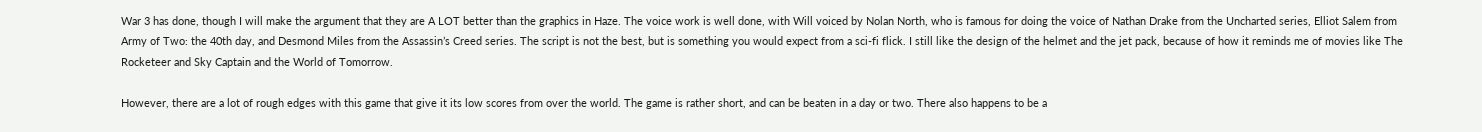War 3 has done, though I will make the argument that they are A LOT better than the graphics in Haze. The voice work is well done, with Will voiced by Nolan North, who is famous for doing the voice of Nathan Drake from the Uncharted series, Elliot Salem from Army of Two: the 40th day, and Desmond Miles from the Assassin’s Creed series. The script is not the best, but is something you would expect from a sci-fi flick. I still like the design of the helmet and the jet pack, because of how it reminds me of movies like The Rocketeer and Sky Captain and the World of Tomorrow.

However, there are a lot of rough edges with this game that give it its low scores from over the world. The game is rather short, and can be beaten in a day or two. There also happens to be a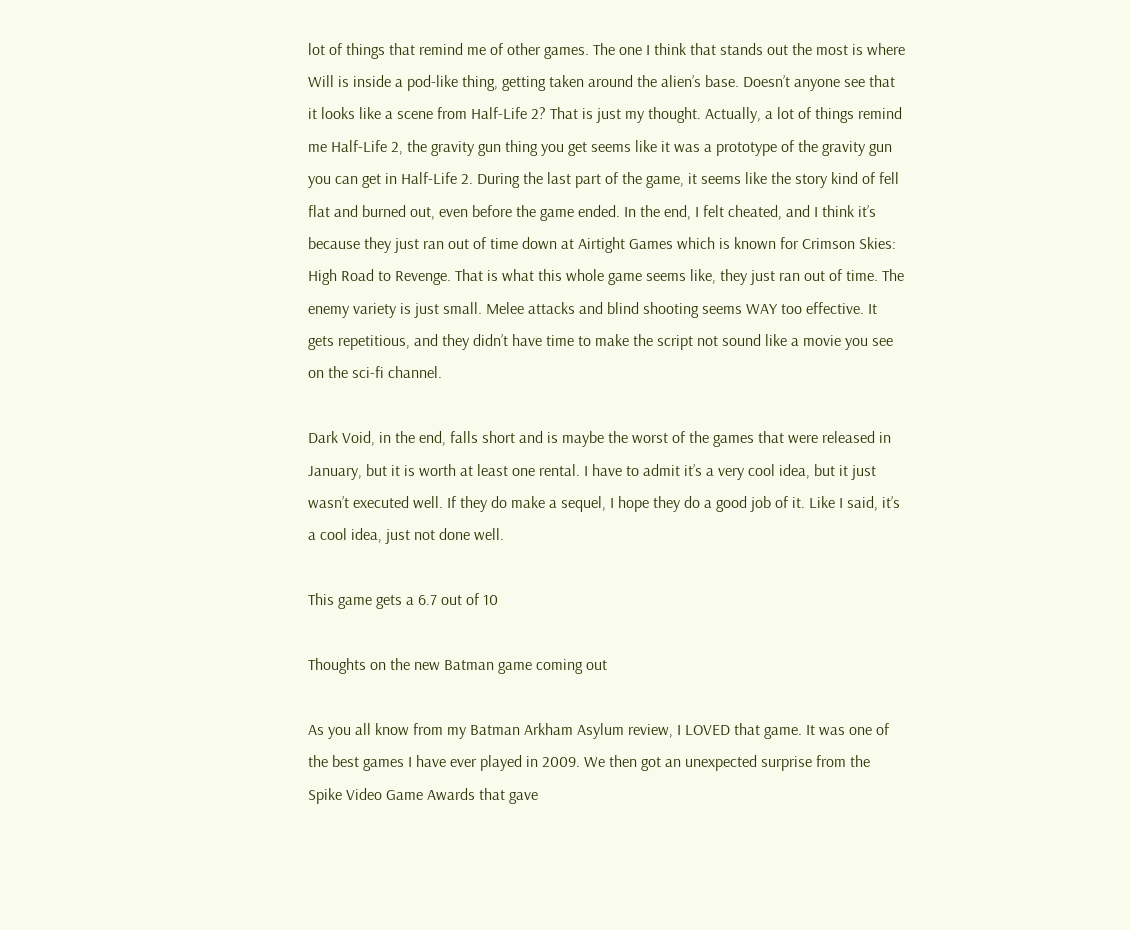lot of things that remind me of other games. The one I think that stands out the most is where Will is inside a pod-like thing, getting taken around the alien’s base. Doesn’t anyone see that it looks like a scene from Half-Life 2? That is just my thought. Actually, a lot of things remind me Half-Life 2, the gravity gun thing you get seems like it was a prototype of the gravity gun you can get in Half-Life 2. During the last part of the game, it seems like the story kind of fell flat and burned out, even before the game ended. In the end, I felt cheated, and I think it’s because they just ran out of time down at Airtight Games which is known for Crimson Skies: High Road to Revenge. That is what this whole game seems like, they just ran out of time. The enemy variety is just small. Melee attacks and blind shooting seems WAY too effective. It gets repetitious, and they didn’t have time to make the script not sound like a movie you see on the sci-fi channel.

Dark Void, in the end, falls short and is maybe the worst of the games that were released in January, but it is worth at least one rental. I have to admit it’s a very cool idea, but it just wasn’t executed well. If they do make a sequel, I hope they do a good job of it. Like I said, it’s a cool idea, just not done well.

This game gets a 6.7 out of 10

Thoughts on the new Batman game coming out

As you all know from my Batman Arkham Asylum review, I LOVED that game. It was one of the best games I have ever played in 2009. We then got an unexpected surprise from the Spike Video Game Awards that gave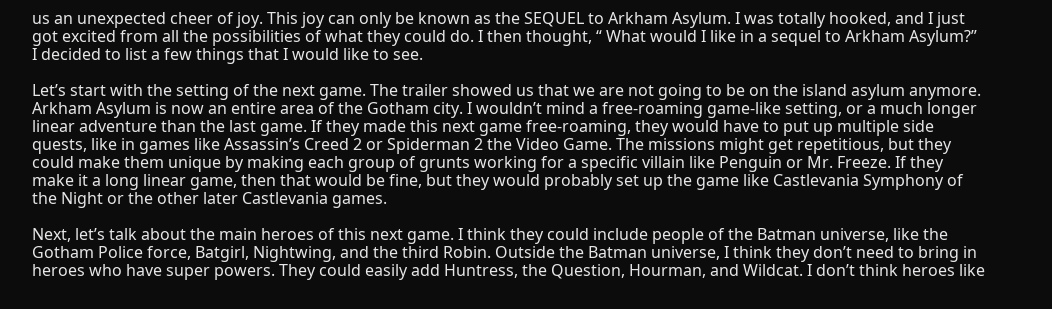us an unexpected cheer of joy. This joy can only be known as the SEQUEL to Arkham Asylum. I was totally hooked, and I just got excited from all the possibilities of what they could do. I then thought, “ What would I like in a sequel to Arkham Asylum?” I decided to list a few things that I would like to see.

Let’s start with the setting of the next game. The trailer showed us that we are not going to be on the island asylum anymore. Arkham Asylum is now an entire area of the Gotham city. I wouldn’t mind a free-roaming game-like setting, or a much longer linear adventure than the last game. If they made this next game free-roaming, they would have to put up multiple side quests, like in games like Assassin’s Creed 2 or Spiderman 2 the Video Game. The missions might get repetitious, but they could make them unique by making each group of grunts working for a specific villain like Penguin or Mr. Freeze. If they make it a long linear game, then that would be fine, but they would probably set up the game like Castlevania Symphony of the Night or the other later Castlevania games.

Next, let’s talk about the main heroes of this next game. I think they could include people of the Batman universe, like the Gotham Police force, Batgirl, Nightwing, and the third Robin. Outside the Batman universe, I think they don’t need to bring in heroes who have super powers. They could easily add Huntress, the Question, Hourman, and Wildcat. I don’t think heroes like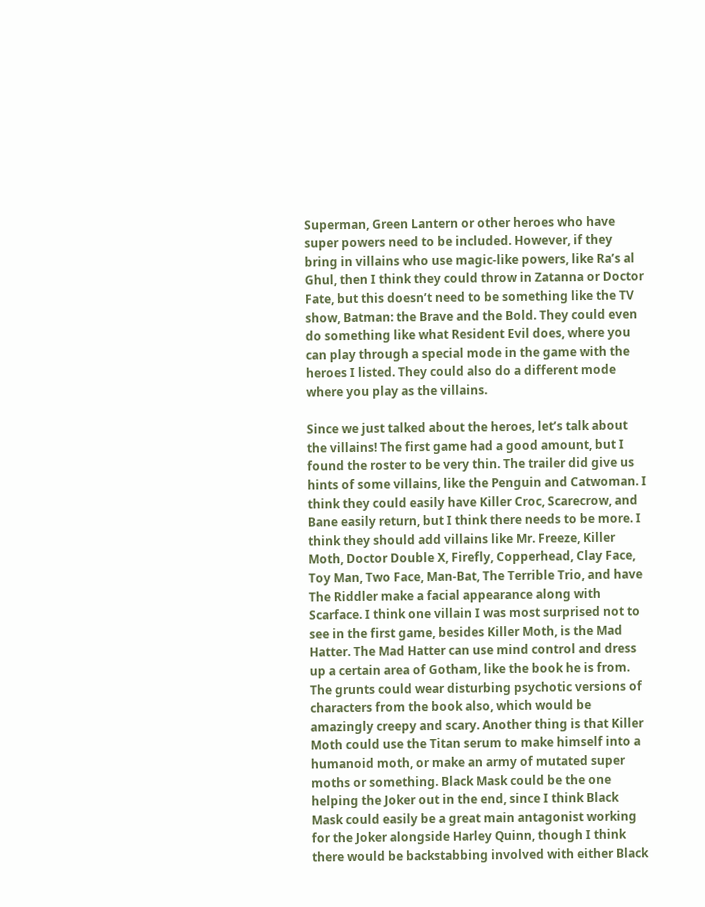Superman, Green Lantern or other heroes who have super powers need to be included. However, if they bring in villains who use magic-like powers, like Ra’s al Ghul, then I think they could throw in Zatanna or Doctor Fate, but this doesn’t need to be something like the TV show, Batman: the Brave and the Bold. They could even do something like what Resident Evil does, where you can play through a special mode in the game with the heroes I listed. They could also do a different mode where you play as the villains.

Since we just talked about the heroes, let’s talk about the villains! The first game had a good amount, but I found the roster to be very thin. The trailer did give us hints of some villains, like the Penguin and Catwoman. I think they could easily have Killer Croc, Scarecrow, and Bane easily return, but I think there needs to be more. I think they should add villains like Mr. Freeze, Killer Moth, Doctor Double X, Firefly, Copperhead, Clay Face, Toy Man, Two Face, Man-Bat, The Terrible Trio, and have The Riddler make a facial appearance along with Scarface. I think one villain I was most surprised not to see in the first game, besides Killer Moth, is the Mad Hatter. The Mad Hatter can use mind control and dress up a certain area of Gotham, like the book he is from. The grunts could wear disturbing psychotic versions of characters from the book also, which would be amazingly creepy and scary. Another thing is that Killer Moth could use the Titan serum to make himself into a humanoid moth, or make an army of mutated super moths or something. Black Mask could be the one helping the Joker out in the end, since I think Black Mask could easily be a great main antagonist working for the Joker alongside Harley Quinn, though I think there would be backstabbing involved with either Black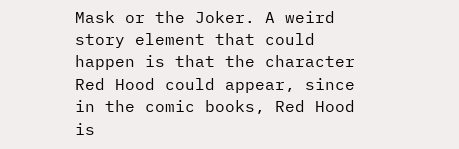Mask or the Joker. A weird story element that could happen is that the character Red Hood could appear, since in the comic books, Red Hood is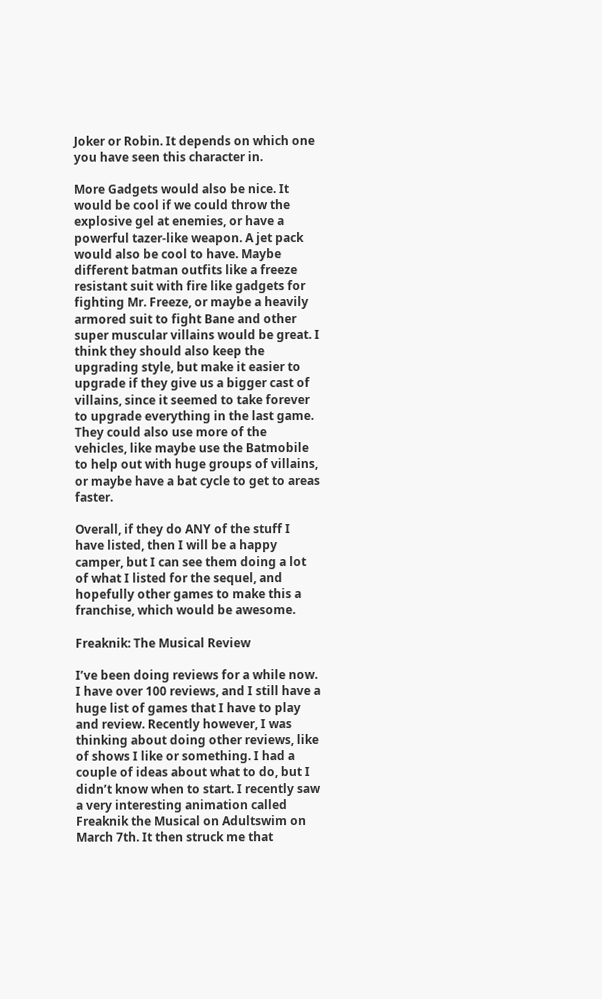Joker or Robin. It depends on which one you have seen this character in.

More Gadgets would also be nice. It would be cool if we could throw the explosive gel at enemies, or have a powerful tazer-like weapon. A jet pack would also be cool to have. Maybe different batman outfits like a freeze resistant suit with fire like gadgets for fighting Mr. Freeze, or maybe a heavily armored suit to fight Bane and other super muscular villains would be great. I think they should also keep the upgrading style, but make it easier to upgrade if they give us a bigger cast of villains, since it seemed to take forever to upgrade everything in the last game. They could also use more of the vehicles, like maybe use the Batmobile to help out with huge groups of villains, or maybe have a bat cycle to get to areas faster.

Overall, if they do ANY of the stuff I have listed, then I will be a happy camper, but I can see them doing a lot of what I listed for the sequel, and hopefully other games to make this a franchise, which would be awesome.

Freaknik: The Musical Review

I’ve been doing reviews for a while now. I have over 100 reviews, and I still have a huge list of games that I have to play and review. Recently however, I was thinking about doing other reviews, like of shows I like or something. I had a couple of ideas about what to do, but I didn’t know when to start. I recently saw a very interesting animation called Freaknik the Musical on Adultswim on March 7th. It then struck me that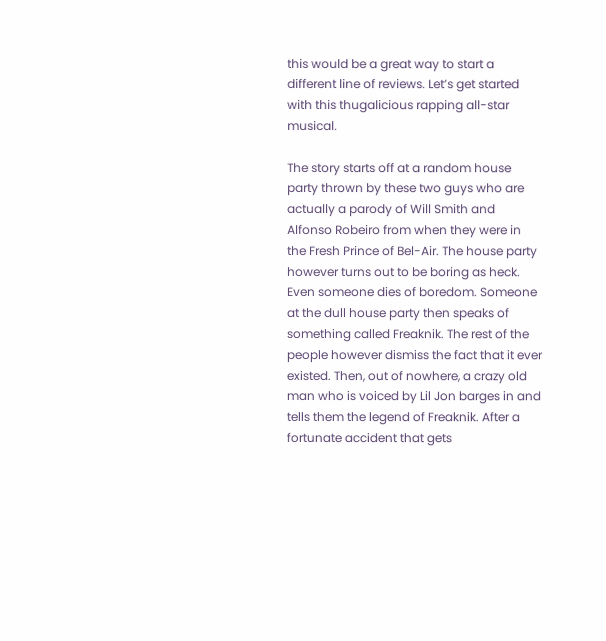this would be a great way to start a different line of reviews. Let’s get started with this thugalicious rapping all-star musical.

The story starts off at a random house party thrown by these two guys who are actually a parody of Will Smith and Alfonso Robeiro from when they were in the Fresh Prince of Bel-Air. The house party however turns out to be boring as heck. Even someone dies of boredom. Someone at the dull house party then speaks of something called Freaknik. The rest of the people however dismiss the fact that it ever existed. Then, out of nowhere, a crazy old man who is voiced by Lil Jon barges in and tells them the legend of Freaknik. After a fortunate accident that gets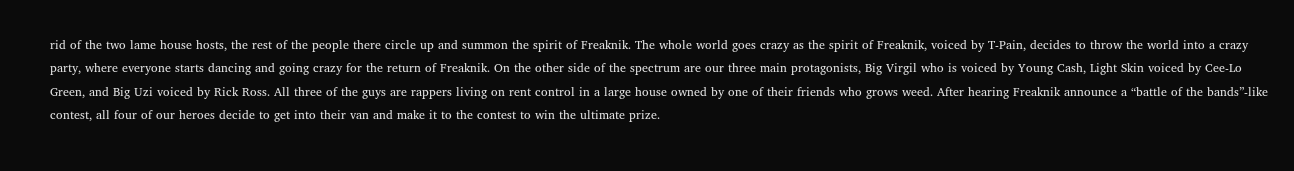rid of the two lame house hosts, the rest of the people there circle up and summon the spirit of Freaknik. The whole world goes crazy as the spirit of Freaknik, voiced by T-Pain, decides to throw the world into a crazy party, where everyone starts dancing and going crazy for the return of Freaknik. On the other side of the spectrum are our three main protagonists, Big Virgil who is voiced by Young Cash, Light Skin voiced by Cee-Lo Green, and Big Uzi voiced by Rick Ross. All three of the guys are rappers living on rent control in a large house owned by one of their friends who grows weed. After hearing Freaknik announce a “battle of the bands”-like contest, all four of our heroes decide to get into their van and make it to the contest to win the ultimate prize.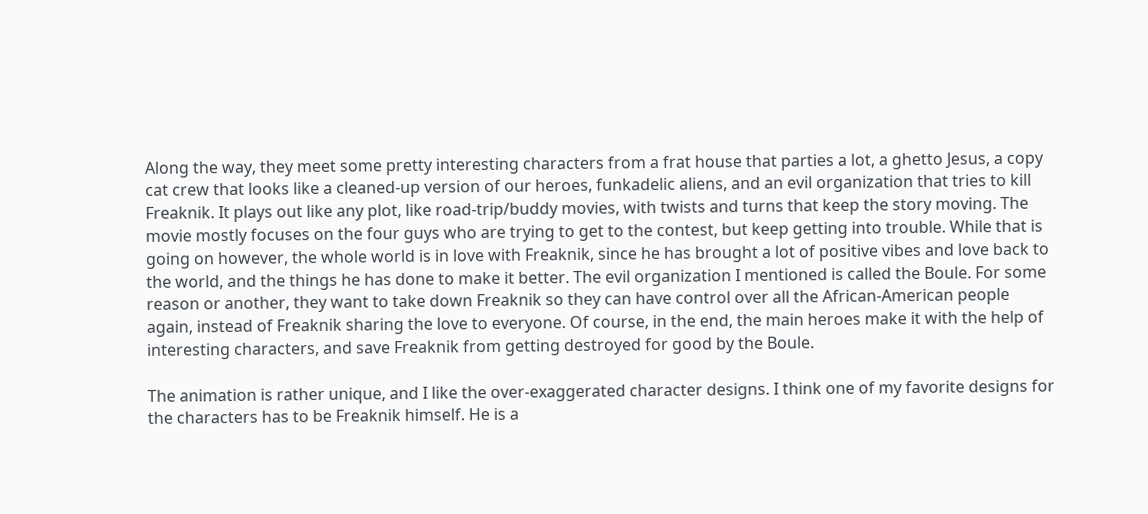Along the way, they meet some pretty interesting characters from a frat house that parties a lot, a ghetto Jesus, a copy cat crew that looks like a cleaned-up version of our heroes, funkadelic aliens, and an evil organization that tries to kill Freaknik. It plays out like any plot, like road-trip/buddy movies, with twists and turns that keep the story moving. The movie mostly focuses on the four guys who are trying to get to the contest, but keep getting into trouble. While that is going on however, the whole world is in love with Freaknik, since he has brought a lot of positive vibes and love back to the world, and the things he has done to make it better. The evil organization I mentioned is called the Boule. For some reason or another, they want to take down Freaknik so they can have control over all the African-American people again, instead of Freaknik sharing the love to everyone. Of course, in the end, the main heroes make it with the help of interesting characters, and save Freaknik from getting destroyed for good by the Boule.

The animation is rather unique, and I like the over-exaggerated character designs. I think one of my favorite designs for the characters has to be Freaknik himself. He is a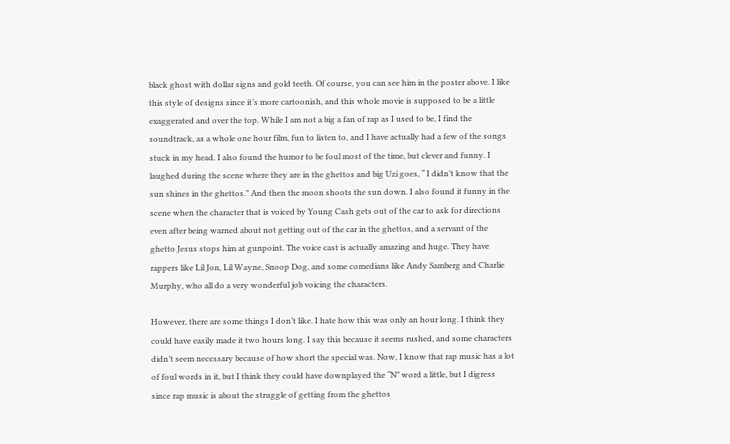black ghost with dollar signs and gold teeth. Of course, you can see him in the poster above. I like this style of designs since it’s more cartoonish, and this whole movie is supposed to be a little exaggerated and over the top. While I am not a big a fan of rap as I used to be, I find the soundtrack, as a whole one hour film, fun to listen to, and I have actually had a few of the songs stuck in my head. I also found the humor to be foul most of the time, but clever and funny. I laughed during the scene where they are in the ghettos and big Uzi goes, “ I didn’t know that the sun shines in the ghettos.” And then the moon shoots the sun down. I also found it funny in the scene when the character that is voiced by Young Cash gets out of the car to ask for directions even after being warned about not getting out of the car in the ghettos, and a servant of the ghetto Jesus stops him at gunpoint. The voice cast is actually amazing and huge. They have rappers like Lil Jon, Lil Wayne, Snoop Dog, and some comedians like Andy Samberg and Charlie Murphy, who all do a very wonderful job voicing the characters.

However, there are some things I don’t like. I hate how this was only an hour long. I think they could have easily made it two hours long. I say this because it seems rushed, and some characters didn’t seem necessary because of how short the special was. Now, I know that rap music has a lot of foul words in it, but I think they could have downplayed the “N” word a little, but I digress since rap music is about the struggle of getting from the ghettos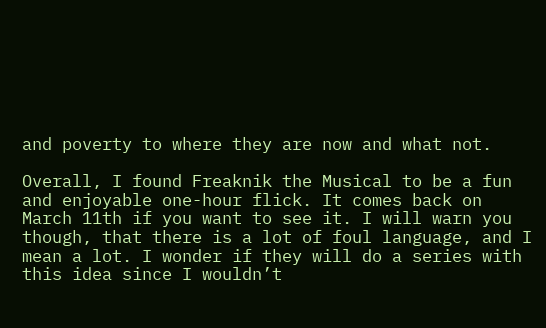and poverty to where they are now and what not.

Overall, I found Freaknik the Musical to be a fun and enjoyable one-hour flick. It comes back on March 11th if you want to see it. I will warn you though, that there is a lot of foul language, and I mean a lot. I wonder if they will do a series with this idea since I wouldn’t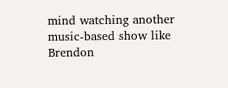mind watching another music-based show like Brendon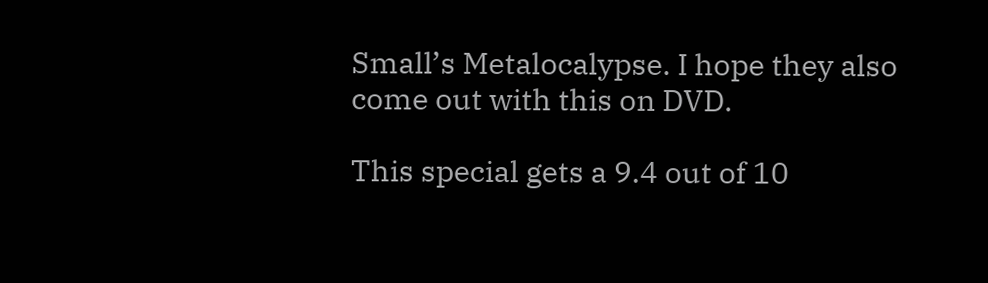Small’s Metalocalypse. I hope they also come out with this on DVD.

This special gets a 9.4 out of 10